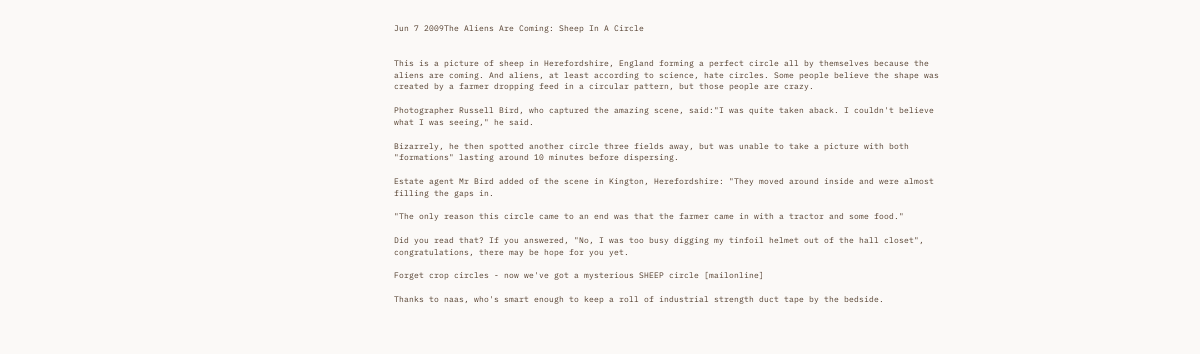Jun 7 2009The Aliens Are Coming: Sheep In A Circle


This is a picture of sheep in Herefordshire, England forming a perfect circle all by themselves because the aliens are coming. And aliens, at least according to science, hate circles. Some people believe the shape was created by a farmer dropping feed in a circular pattern, but those people are crazy.

Photographer Russell Bird, who captured the amazing scene, said:"I was quite taken aback. I couldn't believe what I was seeing," he said.

Bizarrely, he then spotted another circle three fields away, but was unable to take a picture with both "formations" lasting around 10 minutes before dispersing.

Estate agent Mr Bird added of the scene in Kington, Herefordshire: "They moved around inside and were almost filling the gaps in.

"The only reason this circle came to an end was that the farmer came in with a tractor and some food."

Did you read that? If you answered, "No, I was too busy digging my tinfoil helmet out of the hall closet", congratulations, there may be hope for you yet.

Forget crop circles - now we've got a mysterious SHEEP circle [mailonline]

Thanks to naas, who's smart enough to keep a roll of industrial strength duct tape by the bedside.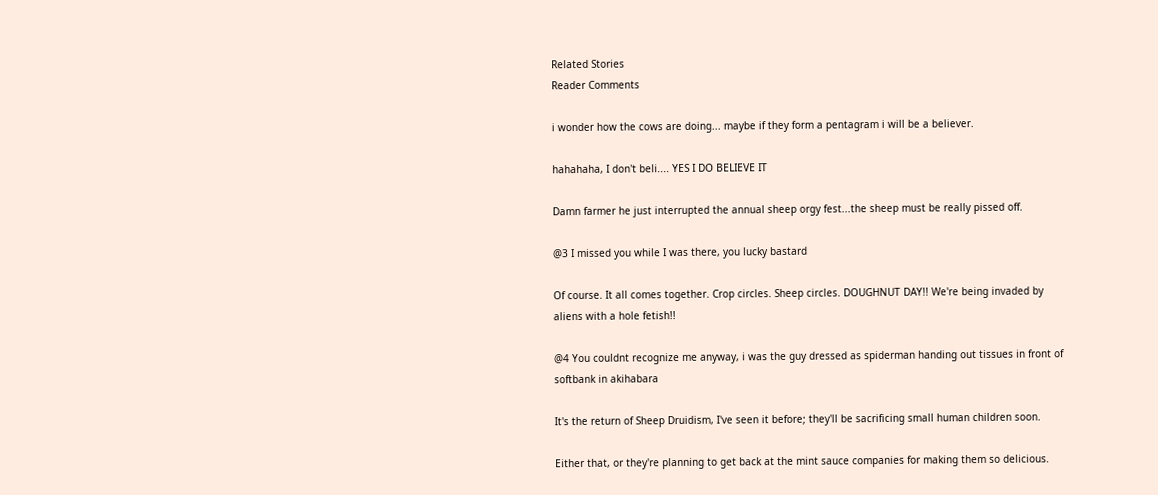Related Stories
Reader Comments

i wonder how the cows are doing... maybe if they form a pentagram i will be a believer.

hahahaha, I don't beli.... YES I DO BELIEVE IT

Damn farmer he just interrupted the annual sheep orgy fest...the sheep must be really pissed off.

@3 I missed you while I was there, you lucky bastard

Of course. It all comes together. Crop circles. Sheep circles. DOUGHNUT DAY!! We're being invaded by aliens with a hole fetish!!

@4 You couldnt recognize me anyway, i was the guy dressed as spiderman handing out tissues in front of softbank in akihabara

It's the return of Sheep Druidism, I've seen it before; they'll be sacrificing small human children soon.

Either that, or they're planning to get back at the mint sauce companies for making them so delicious.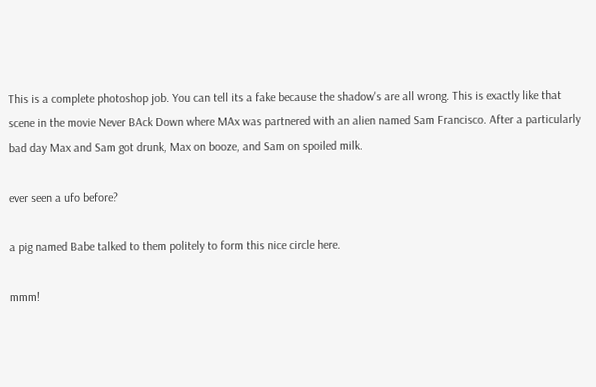This is a complete photoshop job. You can tell its a fake because the shadow's are all wrong. This is exactly like that scene in the movie Never BAck Down where MAx was partnered with an alien named Sam Francisco. After a particularly bad day Max and Sam got drunk, Max on booze, and Sam on spoiled milk.

ever seen a ufo before?

a pig named Babe talked to them politely to form this nice circle here.

mmm!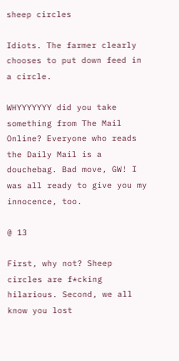sheep circles

Idiots. The farmer clearly chooses to put down feed in a circle.

WHYYYYYYY did you take something from The Mail Online? Everyone who reads the Daily Mail is a douchebag. Bad move, GW! I was all ready to give you my innocence, too.

@ 13

First, why not? Sheep circles are f*cking hilarious. Second, we all know you lost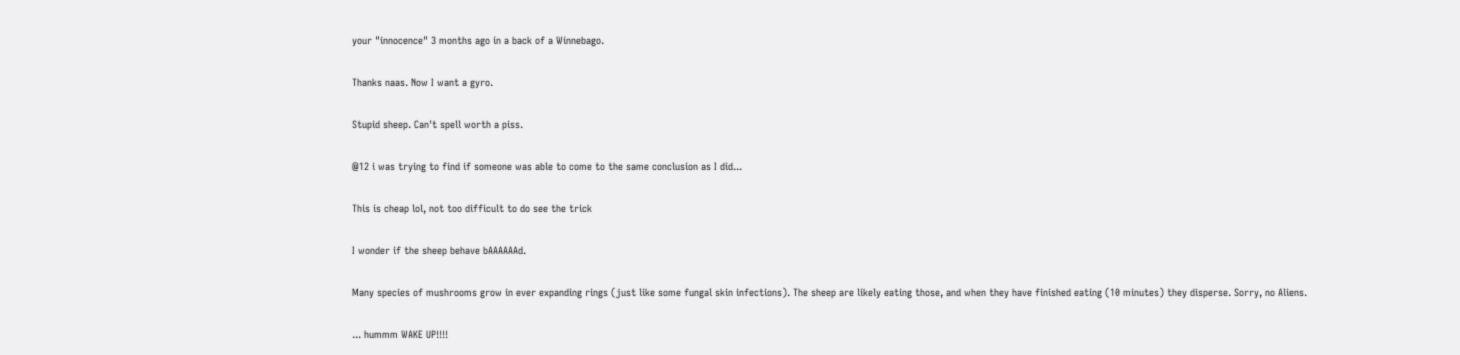your "innocence" 3 months ago in a back of a Winnebago.

Thanks naas. Now I want a gyro.

Stupid sheep. Can't spell worth a piss.

@12 i was trying to find if someone was able to come to the same conclusion as I did...

This is cheap lol, not too difficult to do see the trick

I wonder if the sheep behave bAAAAAAd.

Many species of mushrooms grow in ever expanding rings (just like some fungal skin infections). The sheep are likely eating those, and when they have finished eating (10 minutes) they disperse. Sorry, no Aliens.

... hummm WAKE UP!!!!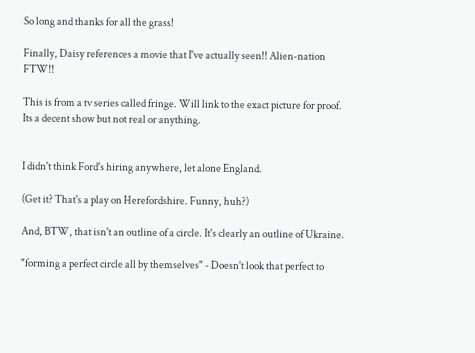So long and thanks for all the grass!

Finally, Daisy references a movie that I've actually seen!! Alien-nation FTW!!

This is from a tv series called fringe. Will link to the exact picture for proof. Its a decent show but not real or anything.


I didn't think Ford's hiring anywhere, let alone England.

(Get it? That's a play on Herefordshire. Funny, huh?)

And, BTW, that isn't an outline of a circle. It's clearly an outline of Ukraine.

"forming a perfect circle all by themselves" - Doesn't look that perfect to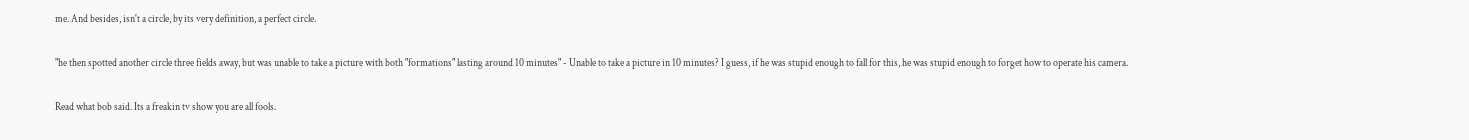me. And besides, isn't a circle, by its very definition, a perfect circle.

"he then spotted another circle three fields away, but was unable to take a picture with both "formations" lasting around 10 minutes" - Unable to take a picture in 10 minutes? I guess, if he was stupid enough to fall for this, he was stupid enough to forget how to operate his camera.

Read what bob said. Its a freakin tv show you are all fools.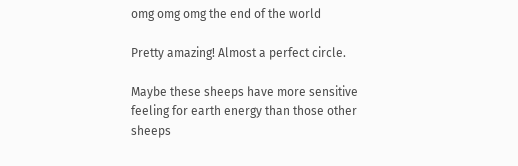omg omg omg the end of the world

Pretty amazing! Almost a perfect circle.

Maybe these sheeps have more sensitive feeling for earth energy than those other sheeps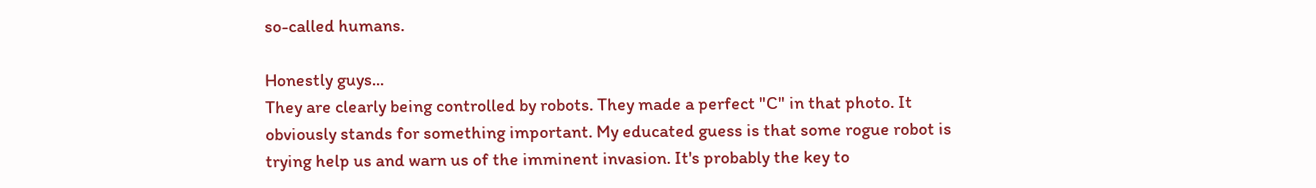so-called humans.

Honestly guys...
They are clearly being controlled by robots. They made a perfect "C" in that photo. It obviously stands for something important. My educated guess is that some rogue robot is trying help us and warn us of the imminent invasion. It's probably the key to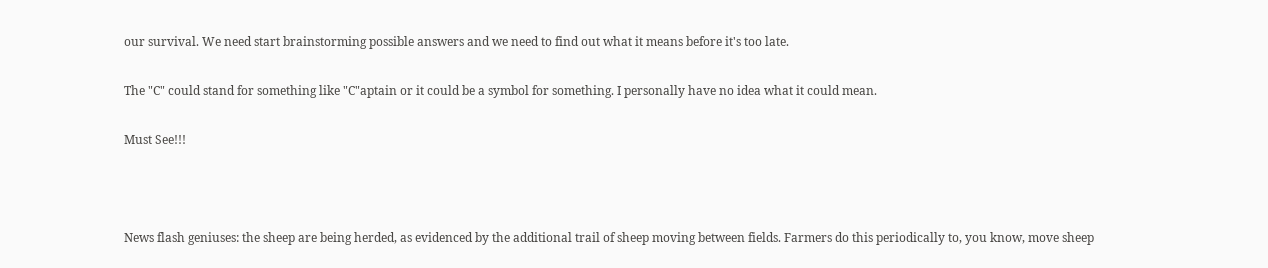our survival. We need start brainstorming possible answers and we need to find out what it means before it's too late.

The "C" could stand for something like "C"aptain or it could be a symbol for something. I personally have no idea what it could mean.

Must See!!!



News flash geniuses: the sheep are being herded, as evidenced by the additional trail of sheep moving between fields. Farmers do this periodically to, you know, move sheep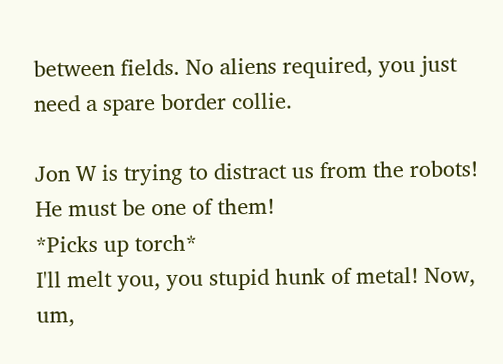between fields. No aliens required, you just need a spare border collie.

Jon W is trying to distract us from the robots! He must be one of them!
*Picks up torch*
I'll melt you, you stupid hunk of metal! Now, um,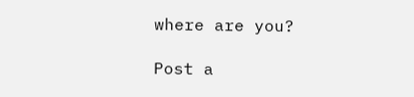where are you?

Post a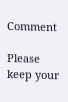Comment

Please keep your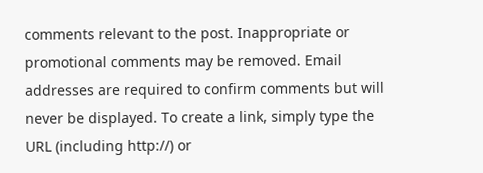comments relevant to the post. Inappropriate or promotional comments may be removed. Email addresses are required to confirm comments but will never be displayed. To create a link, simply type the URL (including http://) or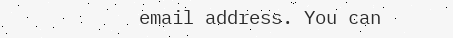email address. You can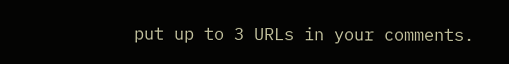put up to 3 URLs in your comments.